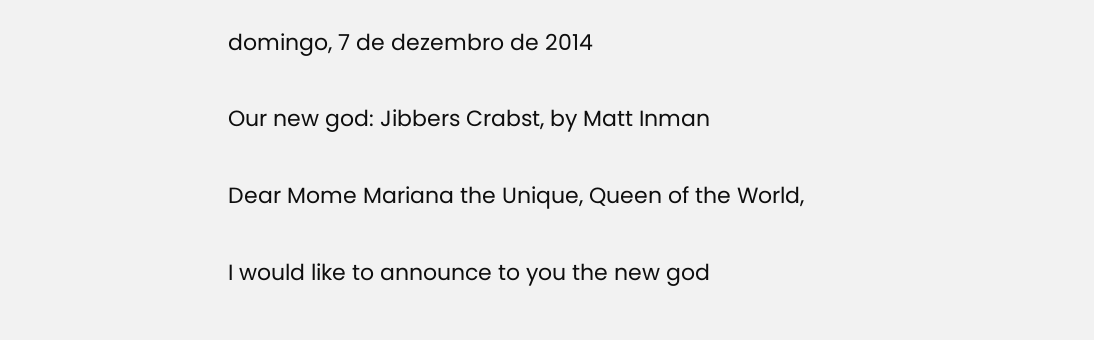domingo, 7 de dezembro de 2014

Our new god: Jibbers Crabst, by Matt Inman

Dear Mome Mariana the Unique, Queen of the World,

I would like to announce to you the new god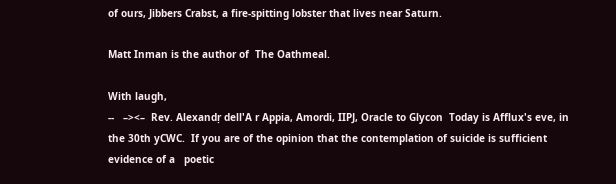of ours, Jibbers Crabst, a fire-spitting lobster that lives near Saturn.

Matt Inman is the author of  The Oathmeal.

With laugh,
--   –><–  Rev. Alexandṛ dell'A r Appia, Amordi, IIPJ, Oracle to Glycon  Today is Afflux's eve, in the 30th yCWC.  If you are of the opinion that the contemplation of suicide is sufficient evidence of a   poetic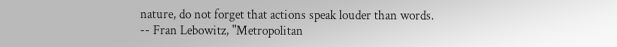nature, do not forget that actions speak louder than words.             -- Fran Lebowitz, "Metropolitan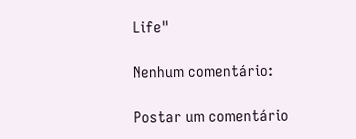Life"

Nenhum comentário:

Postar um comentário